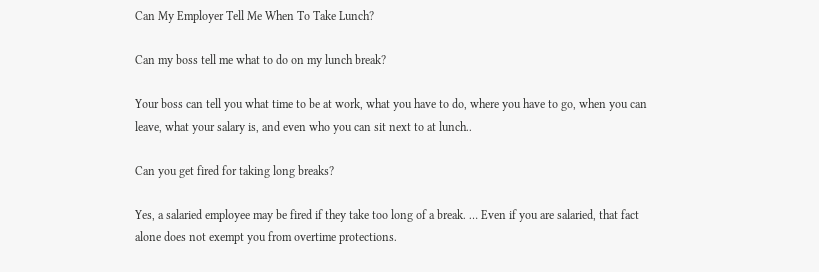Can My Employer Tell Me When To Take Lunch?

Can my boss tell me what to do on my lunch break?

Your boss can tell you what time to be at work, what you have to do, where you have to go, when you can leave, what your salary is, and even who you can sit next to at lunch..

Can you get fired for taking long breaks?

Yes, a salaried employee may be fired if they take too long of a break. … Even if you are salaried, that fact alone does not exempt you from overtime protections.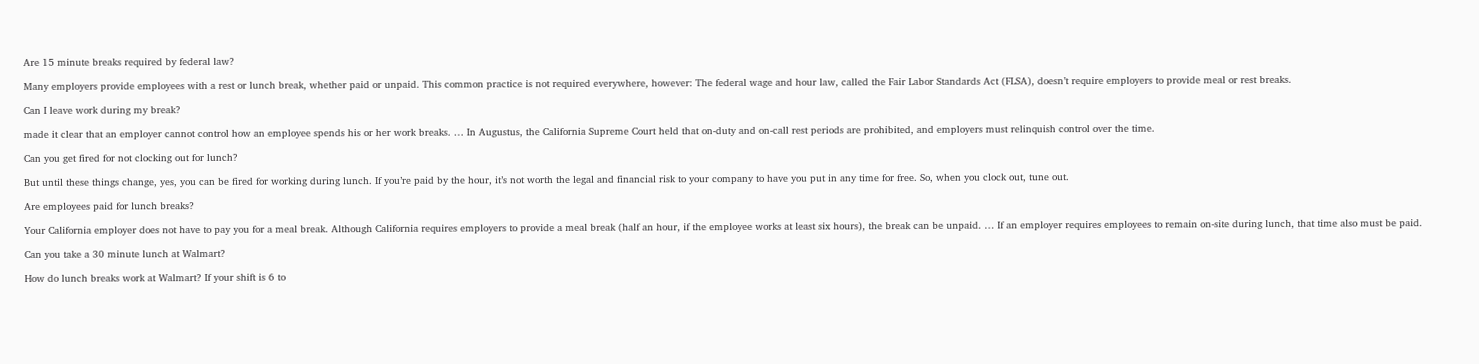Are 15 minute breaks required by federal law?

Many employers provide employees with a rest or lunch break, whether paid or unpaid. This common practice is not required everywhere, however: The federal wage and hour law, called the Fair Labor Standards Act (FLSA), doesn’t require employers to provide meal or rest breaks.

Can I leave work during my break?

made it clear that an employer cannot control how an employee spends his or her work breaks. … In Augustus, the California Supreme Court held that on-duty and on-call rest periods are prohibited, and employers must relinquish control over the time.

Can you get fired for not clocking out for lunch?

But until these things change, yes, you can be fired for working during lunch. If you’re paid by the hour, it’s not worth the legal and financial risk to your company to have you put in any time for free. So, when you clock out, tune out.

Are employees paid for lunch breaks?

Your California employer does not have to pay you for a meal break. Although California requires employers to provide a meal break (half an hour, if the employee works at least six hours), the break can be unpaid. … If an employer requires employees to remain on-site during lunch, that time also must be paid.

Can you take a 30 minute lunch at Walmart?

How do lunch breaks work at Walmart? If your shift is 6 to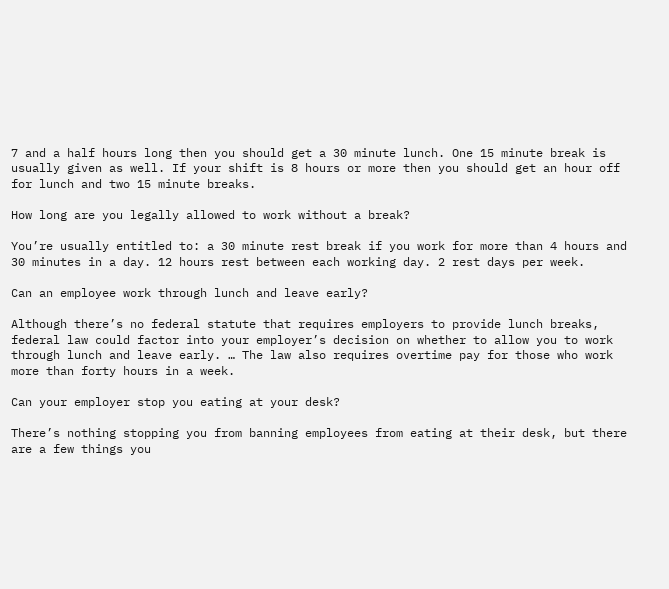7 and a half hours long then you should get a 30 minute lunch. One 15 minute break is usually given as well. If your shift is 8 hours or more then you should get an hour off for lunch and two 15 minute breaks.

How long are you legally allowed to work without a break?

You’re usually entitled to: a 30 minute rest break if you work for more than 4 hours and 30 minutes in a day. 12 hours rest between each working day. 2 rest days per week.

Can an employee work through lunch and leave early?

Although there’s no federal statute that requires employers to provide lunch breaks, federal law could factor into your employer’s decision on whether to allow you to work through lunch and leave early. … The law also requires overtime pay for those who work more than forty hours in a week.

Can your employer stop you eating at your desk?

There’s nothing stopping you from banning employees from eating at their desk, but there are a few things you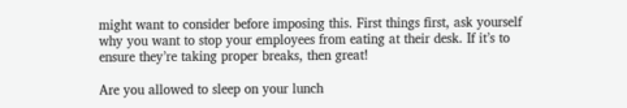might want to consider before imposing this. First things first, ask yourself why you want to stop your employees from eating at their desk. If it’s to ensure they’re taking proper breaks, then great!

Are you allowed to sleep on your lunch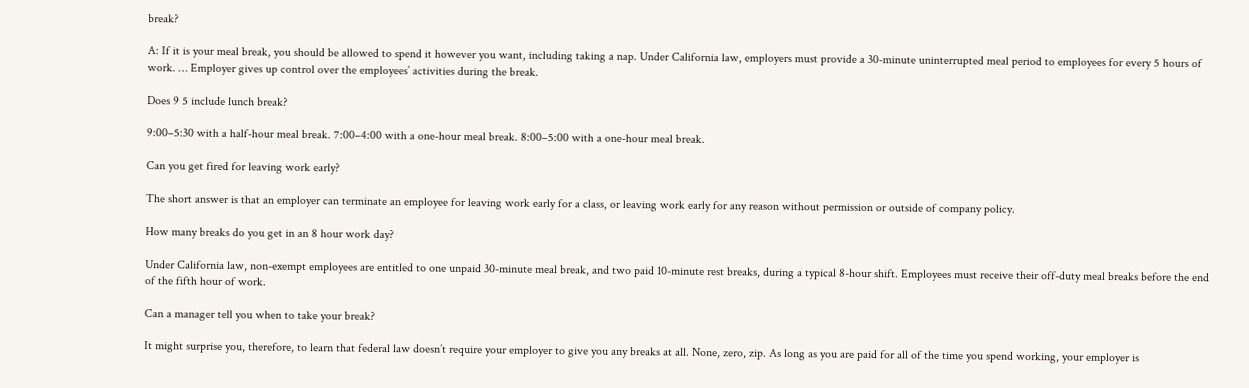break?

A: If it is your meal break, you should be allowed to spend it however you want, including taking a nap. Under California law, employers must provide a 30-minute uninterrupted meal period to employees for every 5 hours of work. … Employer gives up control over the employees’ activities during the break.

Does 9 5 include lunch break?

9:00–5:30 with a half-hour meal break. 7:00–4:00 with a one-hour meal break. 8:00–5:00 with a one-hour meal break.

Can you get fired for leaving work early?

The short answer is that an employer can terminate an employee for leaving work early for a class, or leaving work early for any reason without permission or outside of company policy.

How many breaks do you get in an 8 hour work day?

Under California law, non-exempt employees are entitled to one unpaid 30-minute meal break, and two paid 10-minute rest breaks, during a typical 8-hour shift. Employees must receive their off-duty meal breaks before the end of the fifth hour of work.

Can a manager tell you when to take your break?

It might surprise you, therefore, to learn that federal law doesn’t require your employer to give you any breaks at all. None, zero, zip. As long as you are paid for all of the time you spend working, your employer is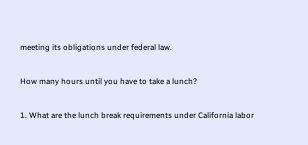meeting its obligations under federal law.

How many hours until you have to take a lunch?

1. What are the lunch break requirements under California labor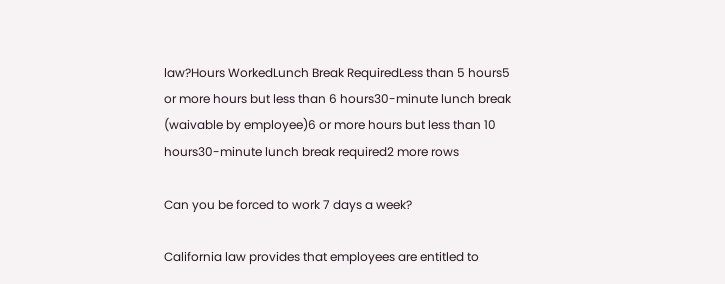law?Hours WorkedLunch Break RequiredLess than 5 hours5 or more hours but less than 6 hours30-minute lunch break (waivable by employee)6 or more hours but less than 10 hours30-minute lunch break required2 more rows

Can you be forced to work 7 days a week?

California law provides that employees are entitled to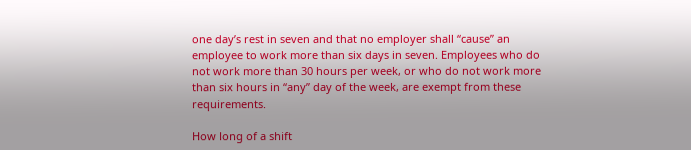one day’s rest in seven and that no employer shall “cause” an employee to work more than six days in seven. Employees who do not work more than 30 hours per week, or who do not work more than six hours in “any” day of the week, are exempt from these requirements.

How long of a shift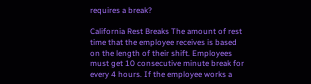requires a break?

California Rest Breaks The amount of rest time that the employee receives is based on the length of their shift. Employees must get 10 consecutive minute break for every 4 hours. If the employee works a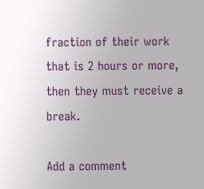fraction of their work that is 2 hours or more, then they must receive a break.

Add a comment